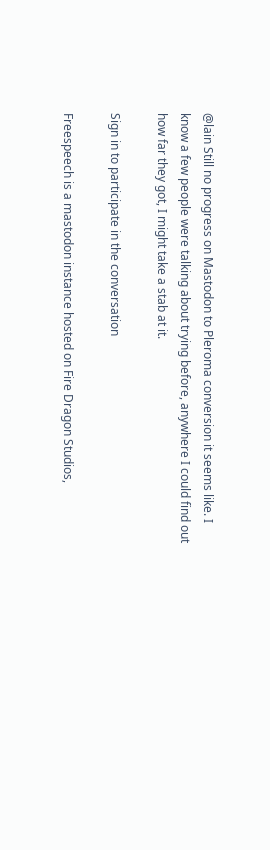@lain Still no progress on Mastodon to Pleroma conversion it seems like. I know a few people were talking about trying before, anywhere I could find out how far they got, I might take a stab at it.

Sign in to participate in the conversation

Freespeech is a mastodon instance hosted on Fire Dragon Studios,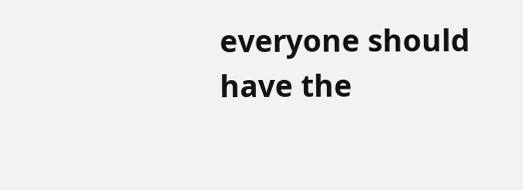everyone should have the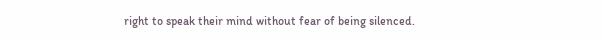right to speak their mind without fear of being silenced.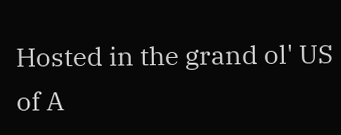Hosted in the grand ol' US of A